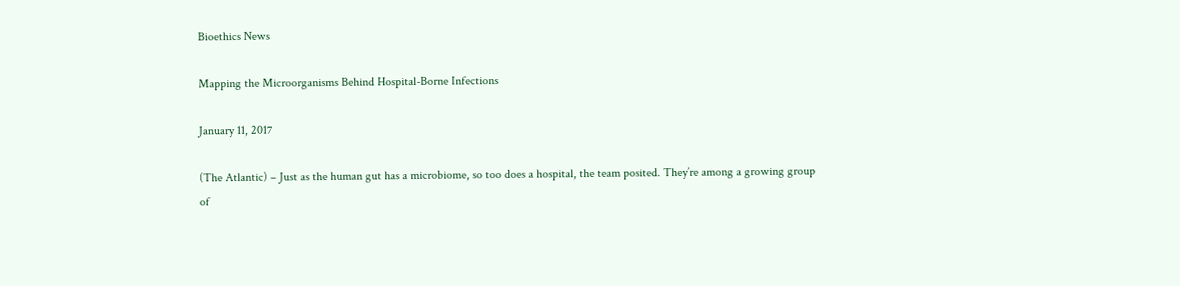Bioethics News

Mapping the Microorganisms Behind Hospital-Borne Infections

January 11, 2017

(The Atlantic) – Just as the human gut has a microbiome, so too does a hospital, the team posited. They’re among a growing group of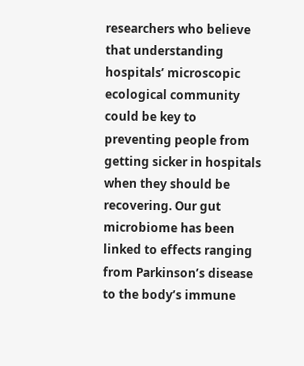researchers who believe that understanding hospitals’ microscopic ecological community could be key to preventing people from getting sicker in hospitals when they should be recovering. Our gut microbiome has been linked to effects ranging from Parkinson’s disease to the body’s immune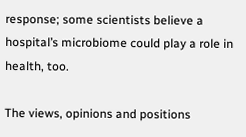response; some scientists believe a hospital’s microbiome could play a role in health, too.

The views, opinions and positions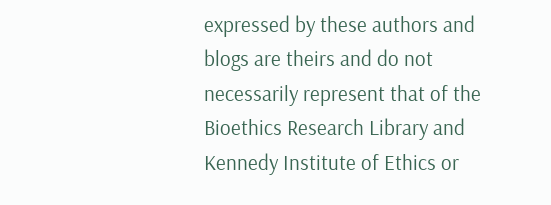expressed by these authors and blogs are theirs and do not necessarily represent that of the Bioethics Research Library and Kennedy Institute of Ethics or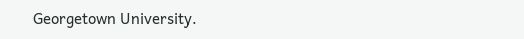Georgetown University.